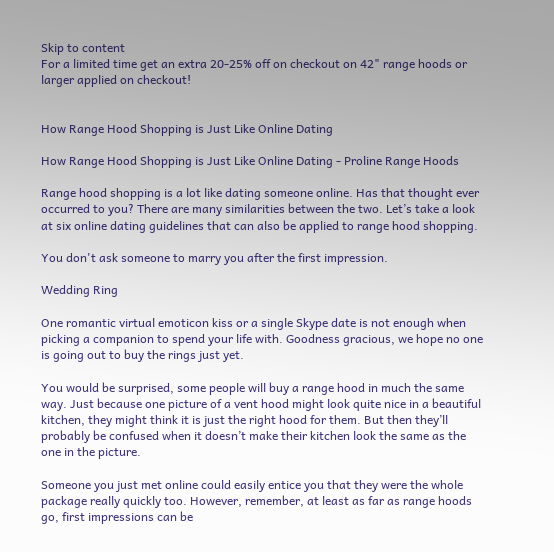Skip to content
For a limited time get an extra 20-25% off on checkout on 42" range hoods or larger applied on checkout!


How Range Hood Shopping is Just Like Online Dating

How Range Hood Shopping is Just Like Online Dating - Proline Range Hoods

Range hood shopping is a lot like dating someone online. Has that thought ever occurred to you? There are many similarities between the two. Let’s take a look at six online dating guidelines that can also be applied to range hood shopping.

You don't ask someone to marry you after the first impression.

Wedding Ring

One romantic virtual emoticon kiss or a single Skype date is not enough when picking a companion to spend your life with. Goodness gracious, we hope no one is going out to buy the rings just yet.

You would be surprised, some people will buy a range hood in much the same way. Just because one picture of a vent hood might look quite nice in a beautiful kitchen, they might think it is just the right hood for them. But then they’ll probably be confused when it doesn’t make their kitchen look the same as the one in the picture.

Someone you just met online could easily entice you that they were the whole package really quickly too. However, remember, at least as far as range hoods go, first impressions can be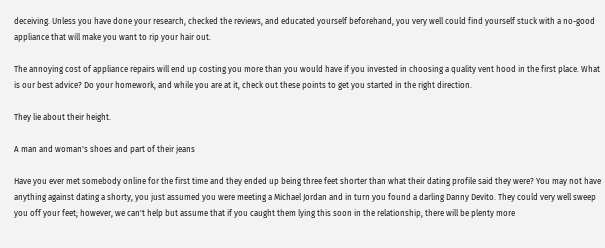deceiving. Unless you have done your research, checked the reviews, and educated yourself beforehand, you very well could find yourself stuck with a no-good appliance that will make you want to rip your hair out.

The annoying cost of appliance repairs will end up costing you more than you would have if you invested in choosing a quality vent hood in the first place. What is our best advice? Do your homework, and while you are at it, check out these points to get you started in the right direction.

They lie about their height.

A man and woman's shoes and part of their jeans

Have you ever met somebody online for the first time and they ended up being three feet shorter than what their dating profile said they were? You may not have anything against dating a shorty, you just assumed you were meeting a Michael Jordan and in turn you found a darling Danny Devito. They could very well sweep you off your feet; however, we can't help but assume that if you caught them lying this soon in the relationship, there will be plenty more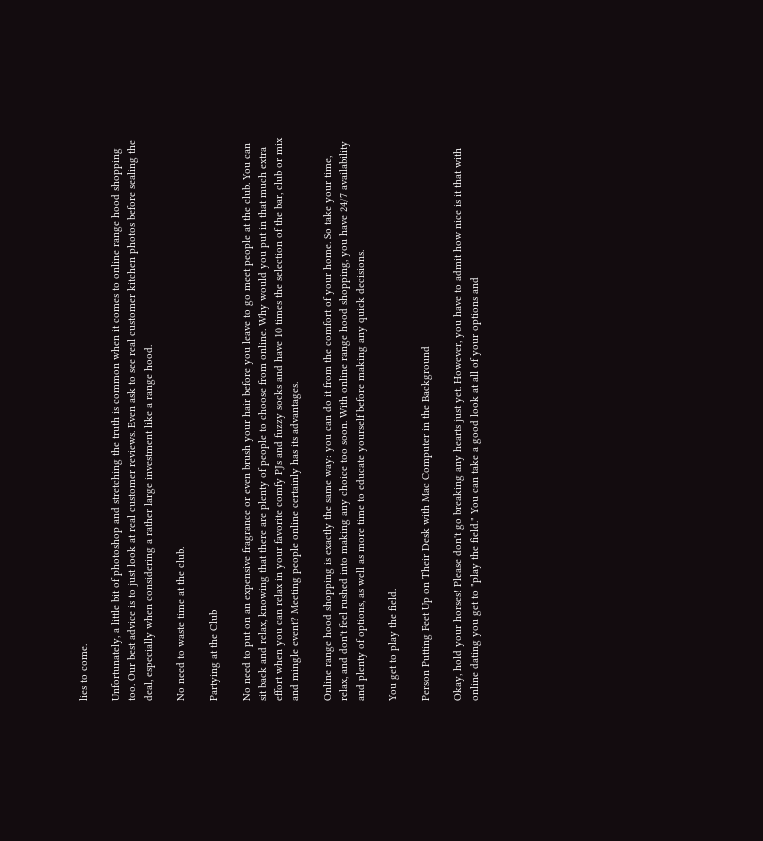lies to come.

Unfortunately, a little bit of photoshop and stretching the truth is common when it comes to online range hood shopping too. Our best advice is to just look at real customer reviews. Even ask to see real customer kitchen photos before sealing the deal, especially when considering a rather large investment like a range hood.

No need to waste time at the club.

Partying at the Club

No need to put on an expensive fragrance or even brush your hair before you leave to go meet people at the club. You can sit back and relax, knowing that there are plenty of people to choose from online. Why would you put in that much extra effort when you can relax in your favorite comfy PJs and fuzzy socks and have 10 times the selection of the bar, club or mix and mingle event? Meeting people online certainly has its advantages.

Online range hood shopping is exactly the same way: you can do it from the comfort of your home. So take your time, relax, and don't feel rushed into making any choice too soon. With online range hood shopping, you have 24/7 availability and plenty of options, as well as more time to educate yourself before making any quick decisions.

You get to play the field.

Person Putting Feet Up on Their Desk with Mac Computer in the Background

Okay, hold your horses! Please don't go breaking any hearts just yet. However, you have to admit how nice is it that with online dating you get to "play the field." You can take a good look at all of your options and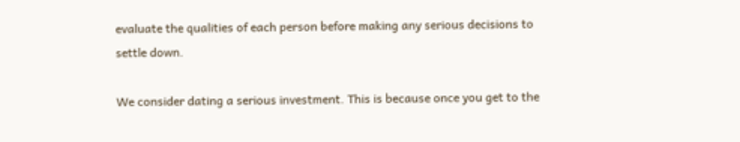evaluate the qualities of each person before making any serious decisions to settle down.

We consider dating a serious investment. This is because once you get to the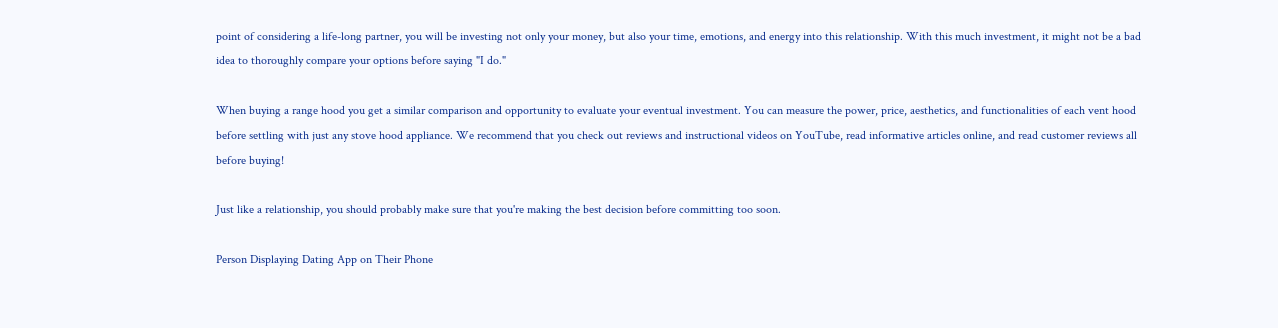point of considering a life-long partner, you will be investing not only your money, but also your time, emotions, and energy into this relationship. With this much investment, it might not be a bad idea to thoroughly compare your options before saying "I do."

When buying a range hood you get a similar comparison and opportunity to evaluate your eventual investment. You can measure the power, price, aesthetics, and functionalities of each vent hood before settling with just any stove hood appliance. We recommend that you check out reviews and instructional videos on YouTube, read informative articles online, and read customer reviews all before buying!

Just like a relationship, you should probably make sure that you're making the best decision before committing too soon.

Person Displaying Dating App on Their Phone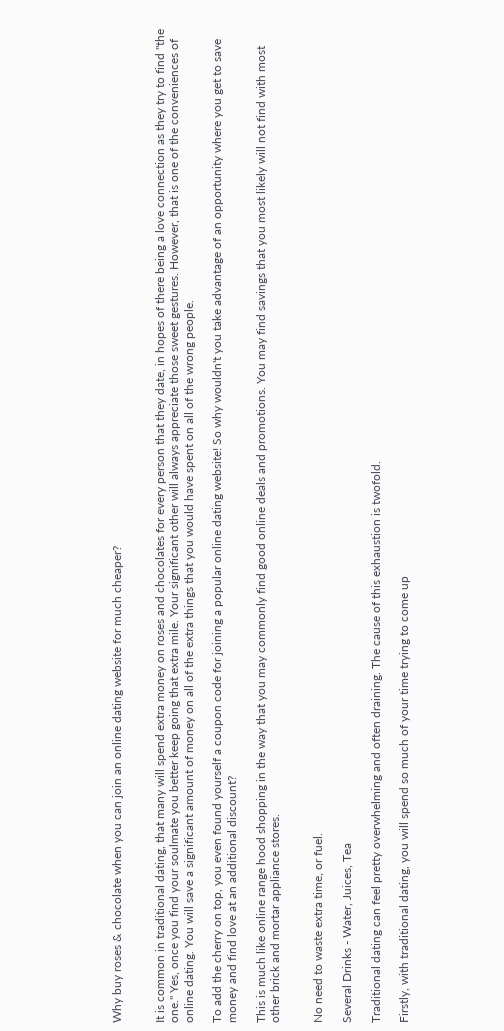Why buy roses & chocolate when you can join an online dating website for much cheaper?


It is common in traditional dating, that many will spend extra money on roses and chocolates for every person that they date, in hopes of there being a love connection as they try to find "the one." Yes, once you find your soulmate you better keep going that extra mile. Your significant other will always appreciate those sweet gestures. However, that is one of the conveniences of online dating. You will save a significant amount of money on all of the extra things that you would have spent on all of the wrong people.

To add the cherry on top, you even found yourself a coupon code for joining a popular online dating website! So why wouldn't you take advantage of an opportunity where you get to save money and find love at an additional discount?

This is much like online range hood shopping in the way that you may commonly find good online deals and promotions. You may find savings that you most likely will not find with most other brick and mortar appliance stores.


No need to waste extra time, or fuel.

Several Drinks - Water, Juices, Tea

Traditional dating can feel pretty overwhelming and often draining. The cause of this exhaustion is twofold.

Firstly, with traditional dating, you will spend so much of your time trying to come up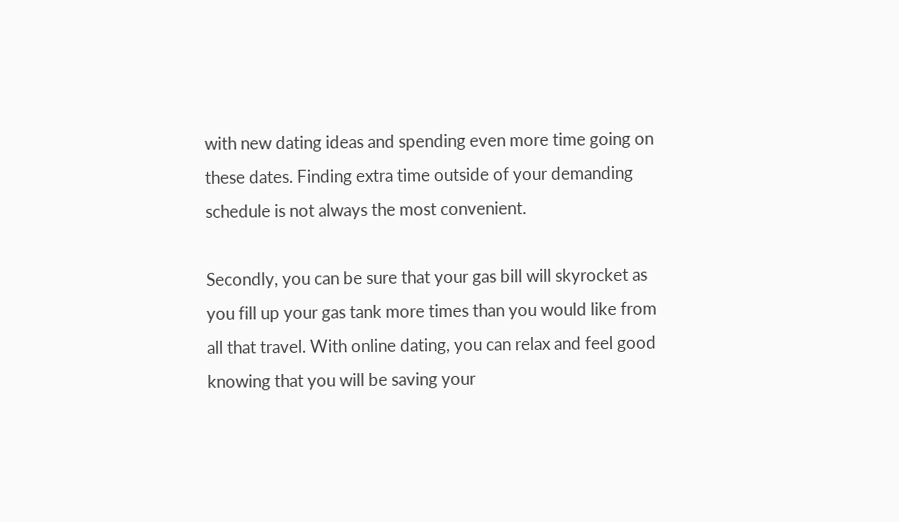with new dating ideas and spending even more time going on these dates. Finding extra time outside of your demanding schedule is not always the most convenient.

Secondly, you can be sure that your gas bill will skyrocket as you fill up your gas tank more times than you would like from all that travel. With online dating, you can relax and feel good knowing that you will be saving your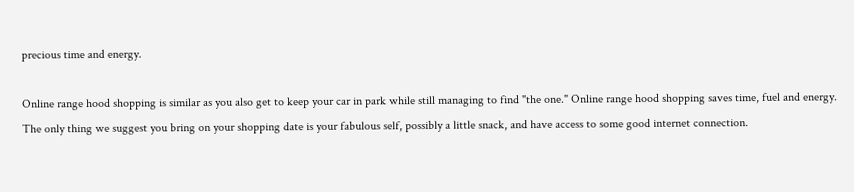precious time and energy.

Online range hood shopping is similar as you also get to keep your car in park while still managing to find "the one." Online range hood shopping saves time, fuel and energy. The only thing we suggest you bring on your shopping date is your fabulous self, possibly a little snack, and have access to some good internet connection.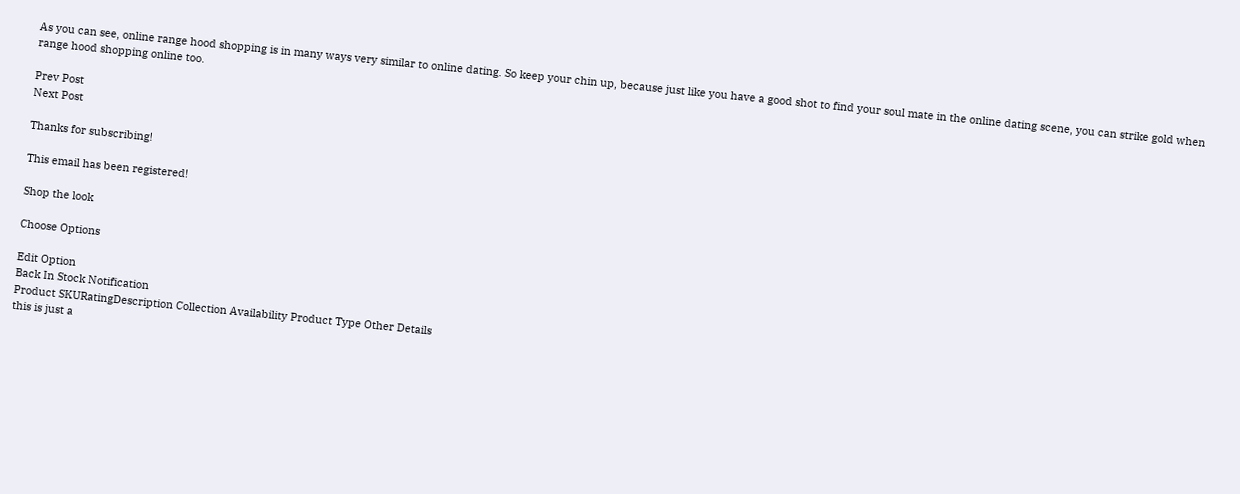As you can see, online range hood shopping is in many ways very similar to online dating. So keep your chin up, because just like you have a good shot to find your soul mate in the online dating scene, you can strike gold when range hood shopping online too.

Prev Post
Next Post

Thanks for subscribing!

This email has been registered!

Shop the look

Choose Options

Edit Option
Back In Stock Notification
Product SKURatingDescription Collection Availability Product Type Other Details
this is just a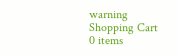warning
Shopping Cart
0 items